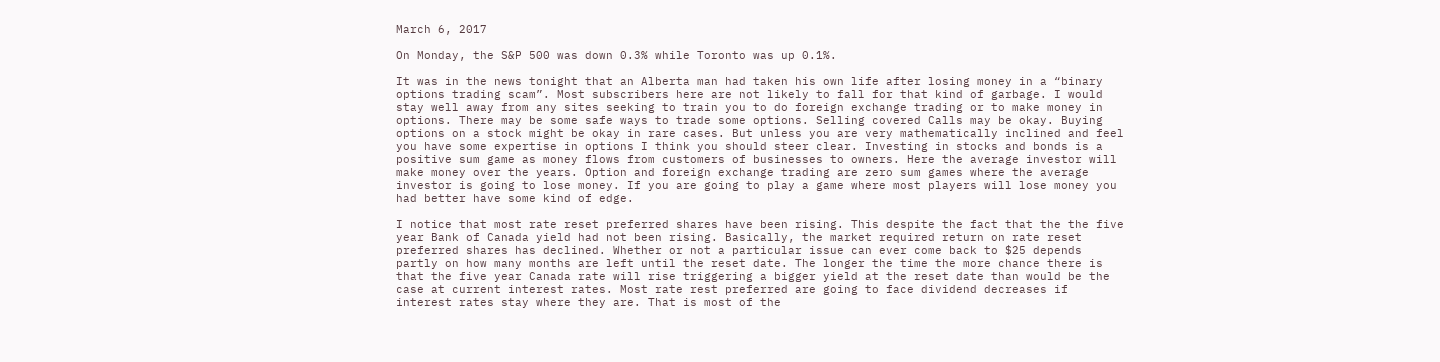March 6, 2017

On Monday, the S&P 500 was down 0.3% while Toronto was up 0.1%.

It was in the news tonight that an Alberta man had taken his own life after losing money in a “binary options trading scam”. Most subscribers here are not likely to fall for that kind of garbage. I would stay well away from any sites seeking to train you to do foreign exchange trading or to make money in options. There may be some safe ways to trade some options. Selling covered Calls may be okay. Buying options on a stock might be okay in rare cases. But unless you are very mathematically inclined and feel you have some expertise in options I think you should steer clear. Investing in stocks and bonds is a positive sum game as money flows from customers of businesses to owners. Here the average investor will make money over the years. Option and foreign exchange trading are zero sum games where the average investor is going to lose money. If you are going to play a game where most players will lose money you had better have some kind of edge.

I notice that most rate reset preferred shares have been rising. This despite the fact that the the five year Bank of Canada yield had not been rising. Basically, the market required return on rate reset preferred shares has declined. Whether or not a particular issue can ever come back to $25 depends partly on how many months are left until the reset date. The longer the time the more chance there is that the five year Canada rate will rise triggering a bigger yield at the reset date than would be the case at current interest rates. Most rate rest preferred are going to face dividend decreases if interest rates stay where they are. That is most of the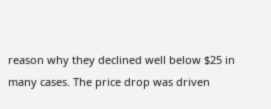reason why they declined well below $25 in many cases. The price drop was driven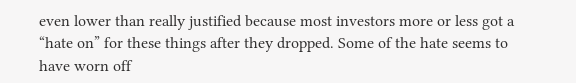even lower than really justified because most investors more or less got a “hate on” for these things after they dropped. Some of the hate seems to have worn off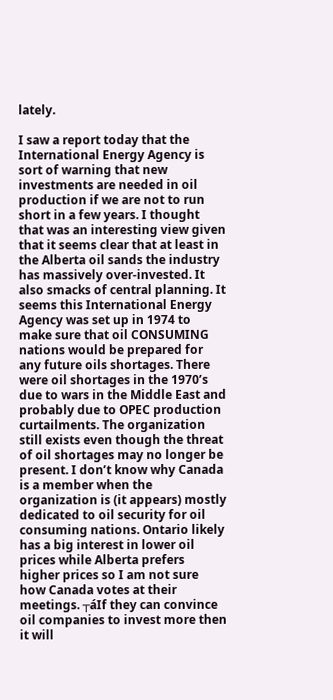lately.

I saw a report today that the International Energy Agency is sort of warning that new investments are needed in oil production if we are not to run short in a few years. I thought that was an interesting view given that it seems clear that at least in the Alberta oil sands the industry has massively over-invested. It also smacks of central planning. It seems this International Energy Agency was set up in 1974 to make sure that oil CONSUMING nations would be prepared for any future oils shortages. There were oil shortages in the 1970’s due to wars in the Middle East and probably due to OPEC production curtailments. The organization still exists even though the threat of oil shortages may no longer be present. I don’t know why Canada is a member when the organization is (it appears) mostly dedicated to oil security for oil consuming nations. Ontario likely has a big interest in lower oil prices while Alberta prefers higher prices so I am not sure how Canada votes at their meetings. ┬áIf they can convince oil companies to invest more then it will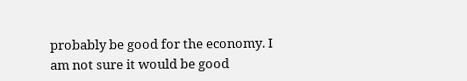probably be good for the economy. I am not sure it would be good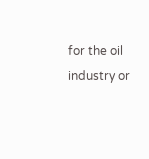for the oil industry or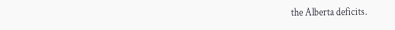the Alberta deficits.